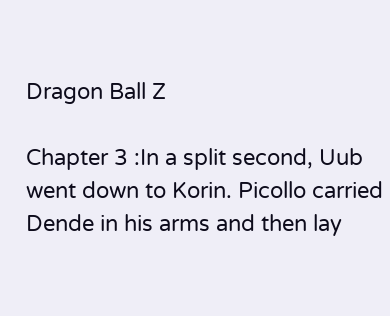Dragon Ball Z

Chapter 3 :In a split second, Uub went down to Korin. Picollo carried Dende in his arms and then lay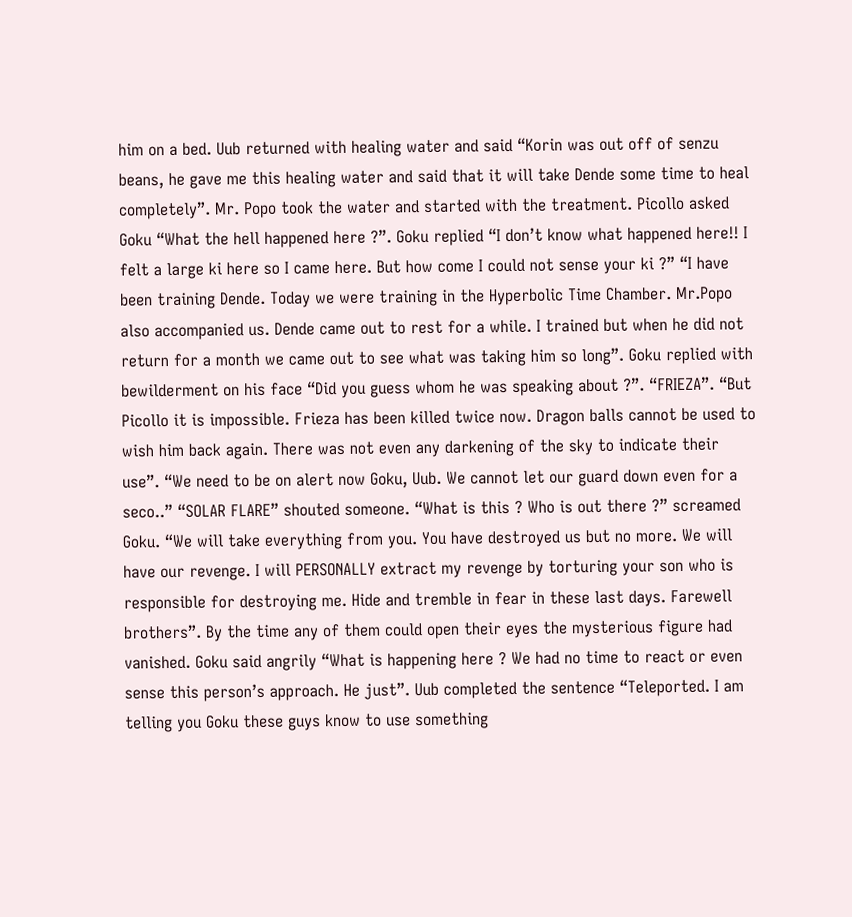him on a bed. Uub returned with healing water and said “Korin was out off of senzu beans, he gave me this healing water and said that it will take Dende some time to heal completely”. Mr. Popo took the water and started with the treatment. Picollo asked Goku “What the hell happened here ?”. Goku replied “I don’t know what happened here!! I felt a large ki here so I came here. But how come I could not sense your ki ?” “I have been training Dende. Today we were training in the Hyperbolic Time Chamber. Mr.Popo also accompanied us. Dende came out to rest for a while. I trained but when he did not return for a month we came out to see what was taking him so long”. Goku replied with bewilderment on his face “Did you guess whom he was speaking about ?”. “FRIEZA”. “But Picollo it is impossible. Frieza has been killed twice now. Dragon balls cannot be used to wish him back again. There was not even any darkening of the sky to indicate their use”. “We need to be on alert now Goku, Uub. We cannot let our guard down even for a seco..” “SOLAR FLARE” shouted someone. “What is this ? Who is out there ?” screamed Goku. “We will take everything from you. You have destroyed us but no more. We will have our revenge. I will PERSONALLY extract my revenge by torturing your son who is responsible for destroying me. Hide and tremble in fear in these last days. Farewell brothers”. By the time any of them could open their eyes the mysterious figure had vanished. Goku said angrily “What is happening here ? We had no time to react or even sense this person’s approach. He just”. Uub completed the sentence “Teleported. I am telling you Goku these guys know to use something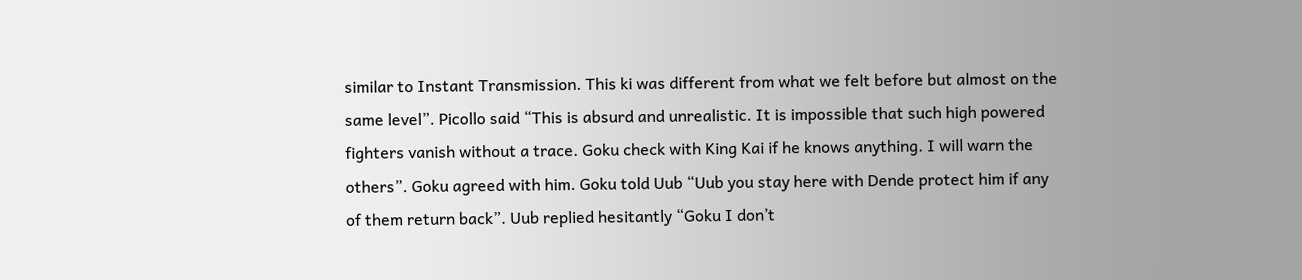similar to Instant Transmission. This ki was different from what we felt before but almost on the same level”. Picollo said “This is absurd and unrealistic. It is impossible that such high powered fighters vanish without a trace. Goku check with King Kai if he knows anything. I will warn the others”. Goku agreed with him. Goku told Uub “Uub you stay here with Dende protect him if any of them return back”. Uub replied hesitantly “Goku I don’t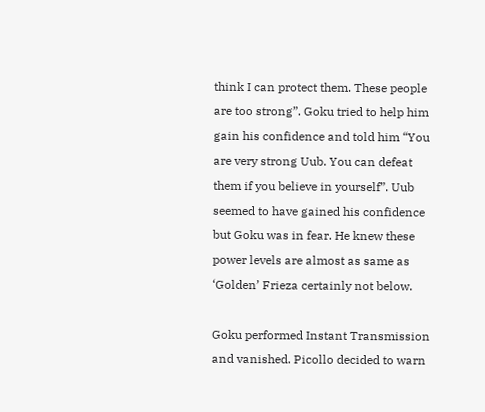think I can protect them. These people are too strong”. Goku tried to help him gain his confidence and told him “You are very strong Uub. You can defeat them if you believe in yourself”. Uub seemed to have gained his confidence but Goku was in fear. He knew these power levels are almost as same as ‘Golden’ Frieza certainly not below.

Goku performed Instant Transmission and vanished. Picollo decided to warn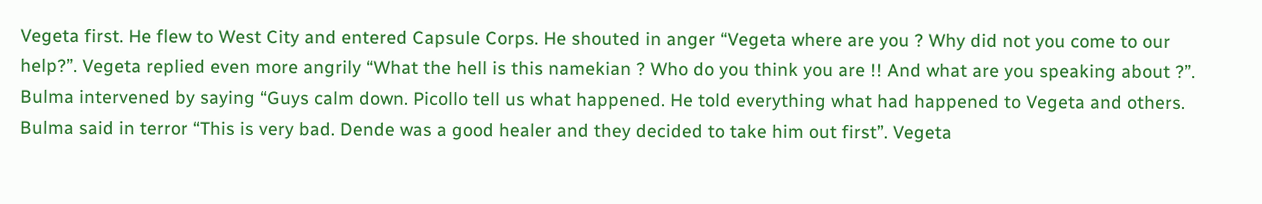Vegeta first. He flew to West City and entered Capsule Corps. He shouted in anger “Vegeta where are you ? Why did not you come to our help?”. Vegeta replied even more angrily “What the hell is this namekian ? Who do you think you are !! And what are you speaking about ?”. Bulma intervened by saying “Guys calm down. Picollo tell us what happened. He told everything what had happened to Vegeta and others. Bulma said in terror “This is very bad. Dende was a good healer and they decided to take him out first”. Vegeta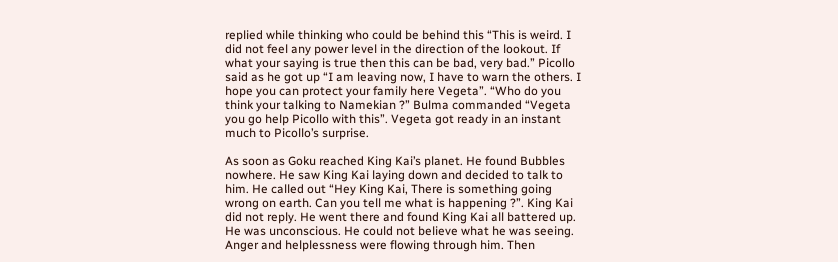replied while thinking who could be behind this “This is weird. I did not feel any power level in the direction of the lookout. If what your saying is true then this can be bad, very bad.” Picollo said as he got up “I am leaving now, I have to warn the others. I hope you can protect your family here Vegeta”. “Who do you think your talking to Namekian ?” Bulma commanded “Vegeta you go help Picollo with this”. Vegeta got ready in an instant much to Picollo’s surprise.

As soon as Goku reached King Kai’s planet. He found Bubbles nowhere. He saw King Kai laying down and decided to talk to him. He called out “Hey King Kai, There is something going wrong on earth. Can you tell me what is happening ?”. King Kai did not reply. He went there and found King Kai all battered up. He was unconscious. He could not believe what he was seeing. Anger and helplessness were flowing through him. Then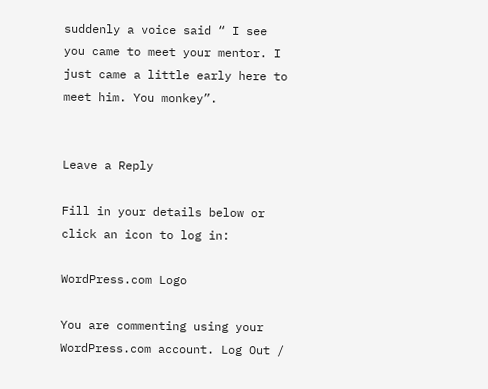suddenly a voice said “ I see you came to meet your mentor. I just came a little early here to meet him. You monkey”.


Leave a Reply

Fill in your details below or click an icon to log in:

WordPress.com Logo

You are commenting using your WordPress.com account. Log Out /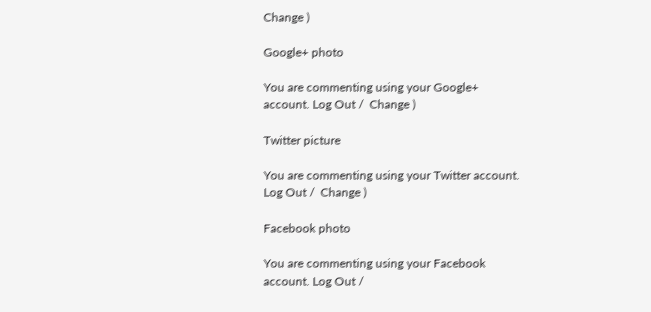Change )

Google+ photo

You are commenting using your Google+ account. Log Out /  Change )

Twitter picture

You are commenting using your Twitter account. Log Out /  Change )

Facebook photo

You are commenting using your Facebook account. Log Out /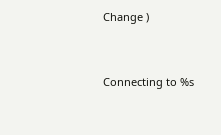Change )


Connecting to %s